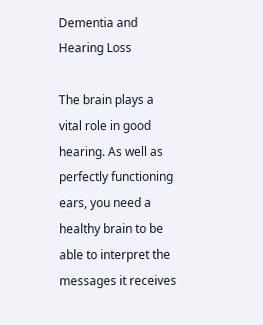Dementia and Hearing Loss

The brain plays a vital role in good hearing. As well as perfectly functioning ears, you need a healthy brain to be able to interpret the messages it receives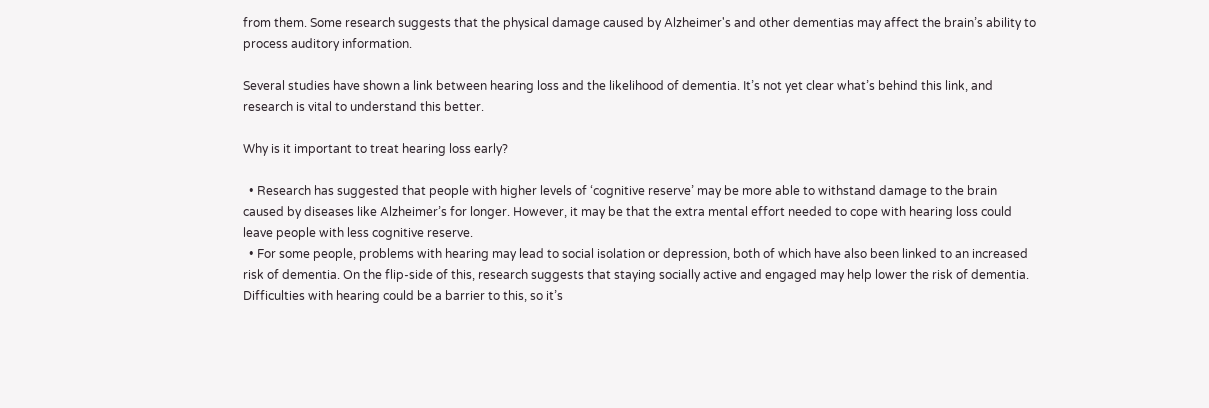from them. Some research suggests that the physical damage caused by Alzheimer's and other dementias may affect the brain’s ability to process auditory information.

Several studies have shown a link between hearing loss and the likelihood of dementia. It’s not yet clear what’s behind this link, and research is vital to understand this better.

Why is it important to treat hearing loss early?

  • Research has suggested that people with higher levels of ‘cognitive reserve’ may be more able to withstand damage to the brain caused by diseases like Alzheimer’s for longer. However, it may be that the extra mental effort needed to cope with hearing loss could leave people with less cognitive reserve.
  • For some people, problems with hearing may lead to social isolation or depression, both of which have also been linked to an increased risk of dementia. On the flip-side of this, research suggests that staying socially active and engaged may help lower the risk of dementia. Difficulties with hearing could be a barrier to this, so it’s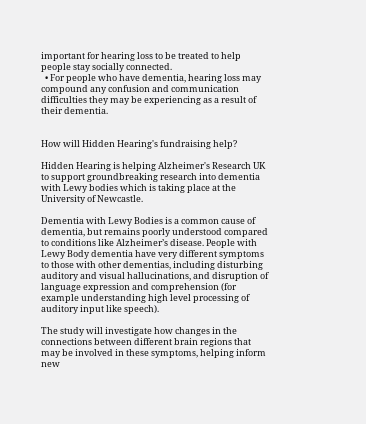important for hearing loss to be treated to help people stay socially connected.
  • For people who have dementia, hearing loss may compound any confusion and communication difficulties they may be experiencing as a result of their dementia.


How will Hidden Hearing's fundraising help?

Hidden Hearing is helping Alzheimer's Research UK to support groundbreaking research into dementia with Lewy bodies which is taking place at the University of Newcastle.

Dementia with Lewy Bodies is a common cause of dementia, but remains poorly understood compared to conditions like Alzheimer’s disease. People with Lewy Body dementia have very different symptoms to those with other dementias, including disturbing auditory and visual hallucinations, and disruption of language expression and comprehension (for example understanding high level processing of auditory input like speech).

The study will investigate how changes in the connections between different brain regions that may be involved in these symptoms, helping inform new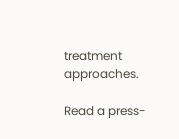treatment approaches.

Read a press-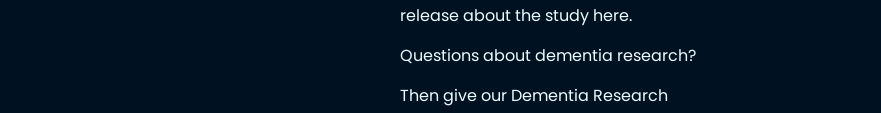release about the study here.

Questions about dementia research?

Then give our Dementia Research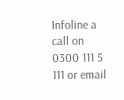Infoline a call on 0300 111 5 111 or email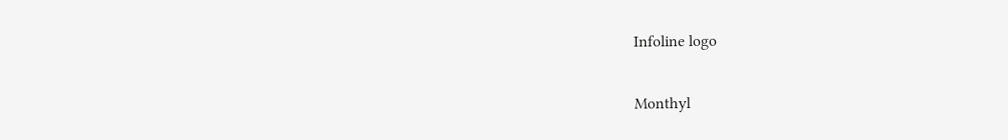Infoline logo


Monthyl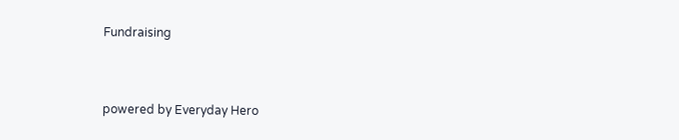Fundraising


powered by Everyday Hero